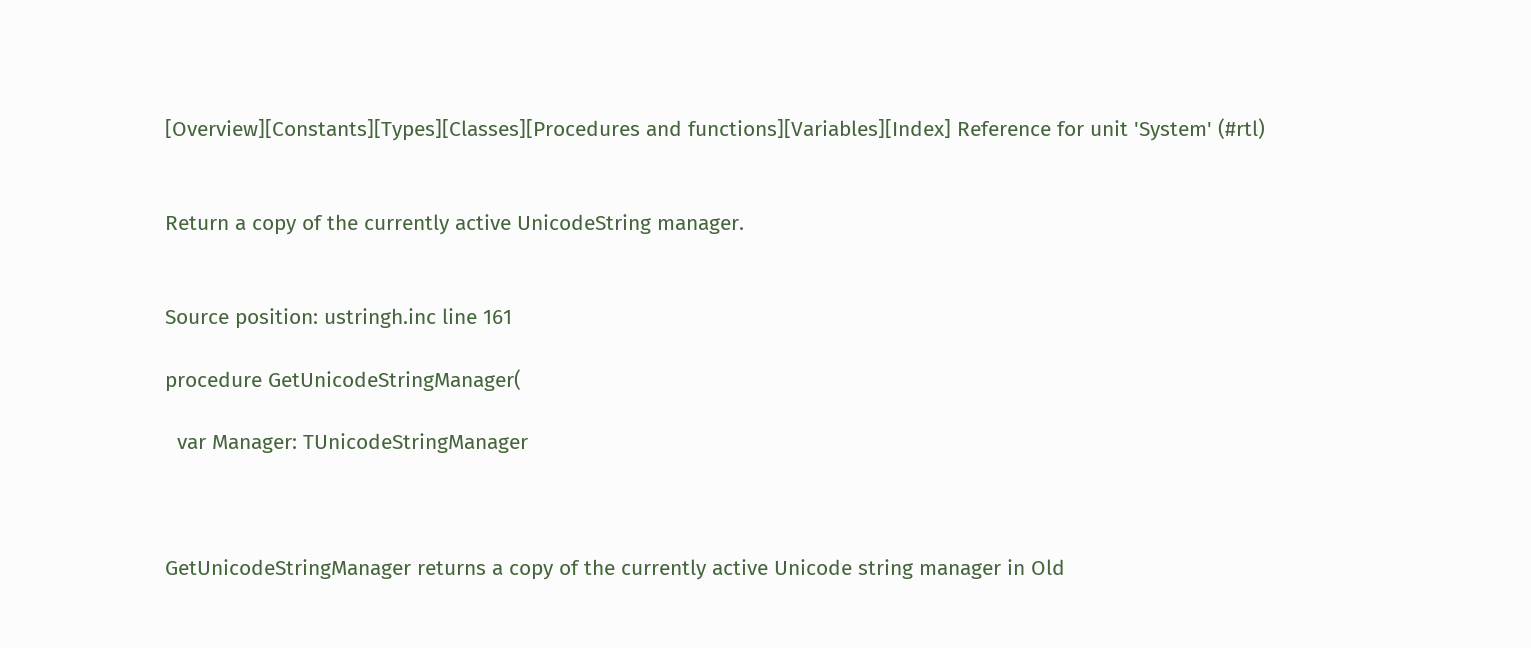[Overview][Constants][Types][Classes][Procedures and functions][Variables][Index] Reference for unit 'System' (#rtl)


Return a copy of the currently active UnicodeString manager.


Source position: ustringh.inc line 161

procedure GetUnicodeStringManager(

  var Manager: TUnicodeStringManager



GetUnicodeStringManager returns a copy of the currently active Unicode string manager in Old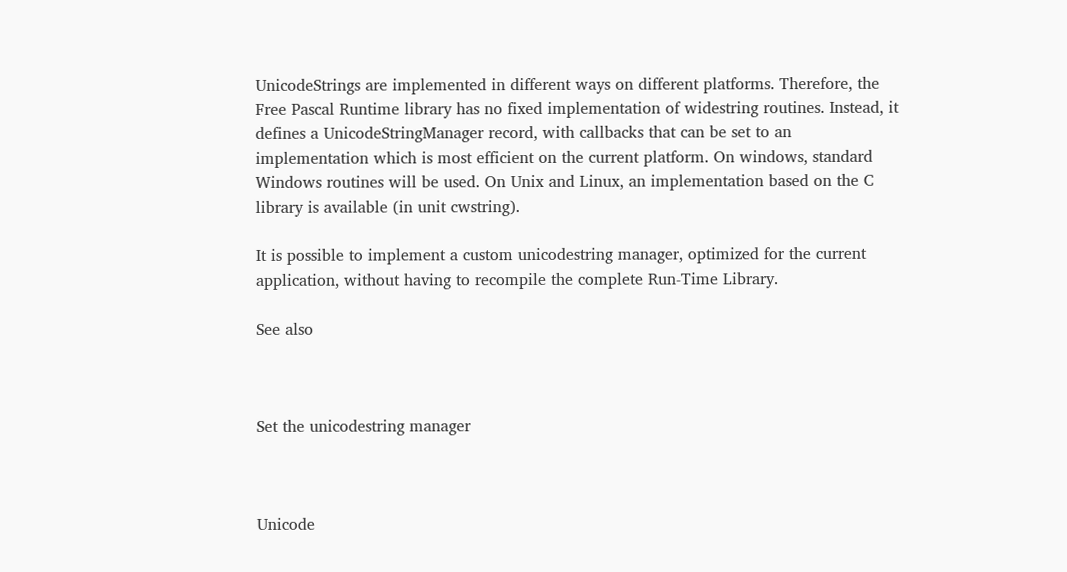UnicodeStrings are implemented in different ways on different platforms. Therefore, the Free Pascal Runtime library has no fixed implementation of widestring routines. Instead, it defines a UnicodeStringManager record, with callbacks that can be set to an implementation which is most efficient on the current platform. On windows, standard Windows routines will be used. On Unix and Linux, an implementation based on the C library is available (in unit cwstring).

It is possible to implement a custom unicodestring manager, optimized for the current application, without having to recompile the complete Run-Time Library.

See also



Set the unicodestring manager



Unicode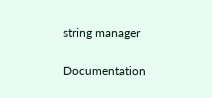string manager

Documentation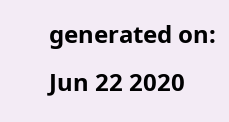generated on: Jun 22 2020